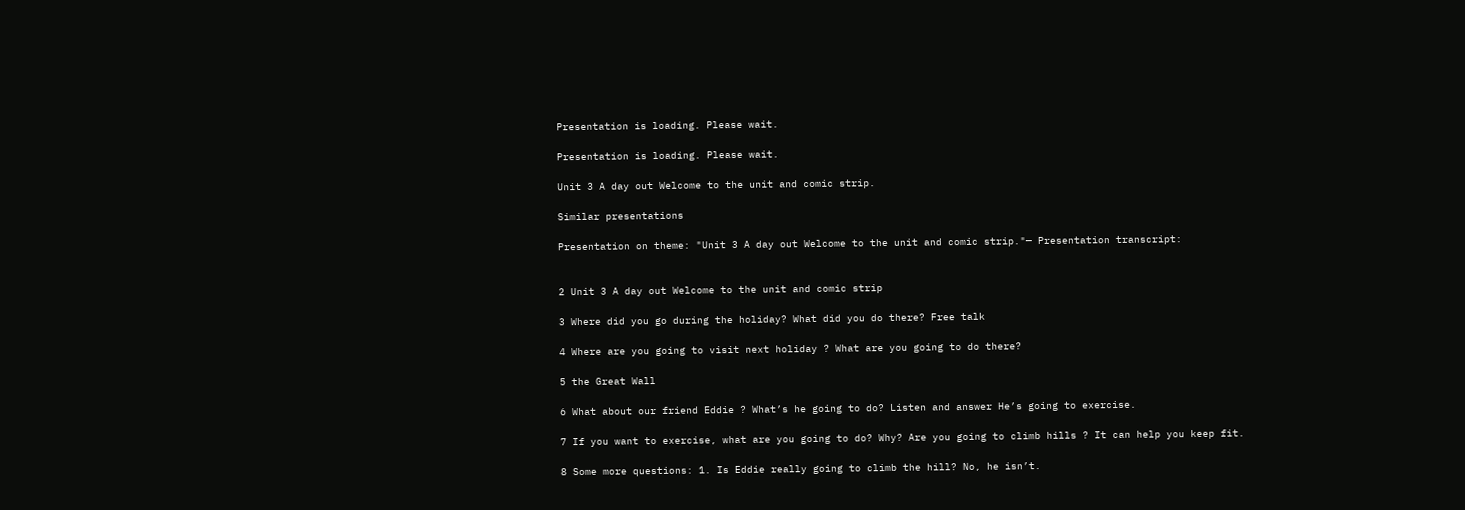Presentation is loading. Please wait.

Presentation is loading. Please wait.

Unit 3 A day out Welcome to the unit and comic strip.

Similar presentations

Presentation on theme: "Unit 3 A day out Welcome to the unit and comic strip."— Presentation transcript:


2 Unit 3 A day out Welcome to the unit and comic strip

3 Where did you go during the holiday? What did you do there? Free talk

4 Where are you going to visit next holiday ? What are you going to do there?

5 the Great Wall

6 What about our friend Eddie ? What’s he going to do? Listen and answer He’s going to exercise.

7 If you want to exercise, what are you going to do? Why? Are you going to climb hills ? It can help you keep fit.

8 Some more questions: 1. Is Eddie really going to climb the hill? No, he isn’t.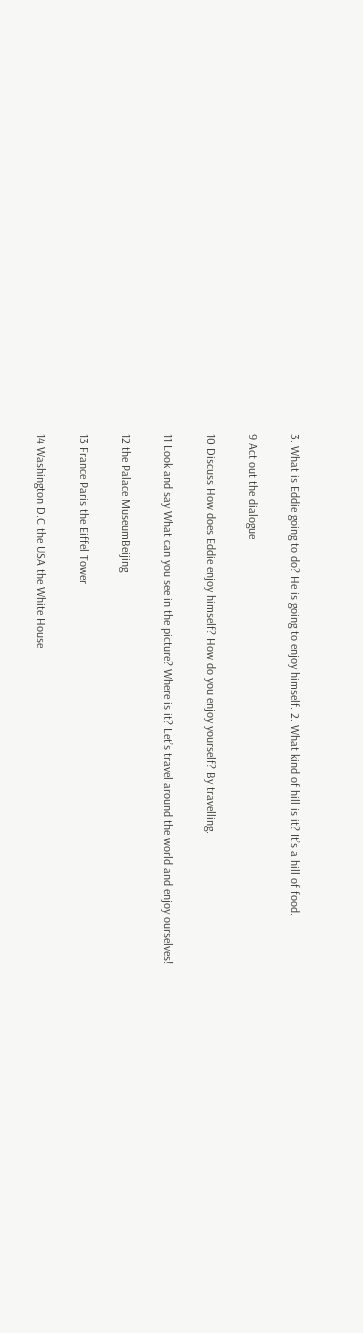3. What is Eddie going to do? He is going to enjoy himself. 2. What kind of hill is it? It’s a hill of food.

9 Act out the dialogue

10 Discuss How does Eddie enjoy himself? How do you enjoy yourself? By travelling.

11 Look and say What can you see in the picture? Where is it? Let’s travel around the world and enjoy ourselves!

12 the Palace MuseumBeijing

13 France Paris the Eiffel Tower

14 Washington D.C the USA the White House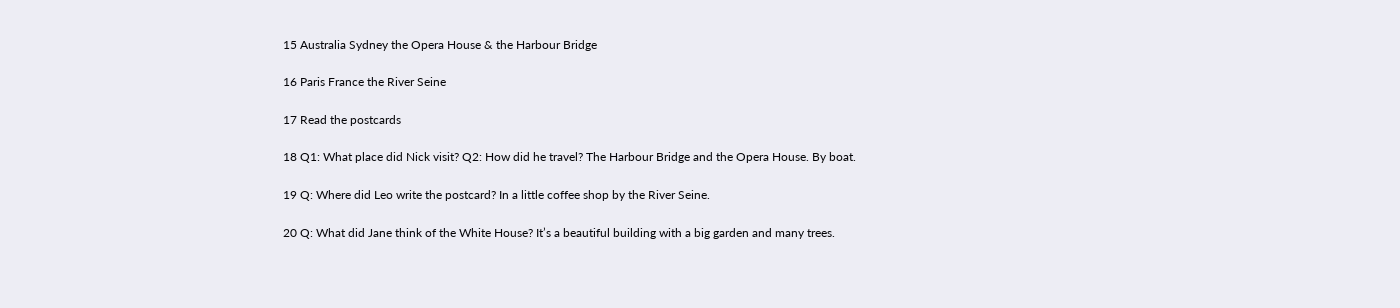15 Australia Sydney the Opera House & the Harbour Bridge

16 Paris France the River Seine

17 Read the postcards

18 Q1: What place did Nick visit? Q2: How did he travel? The Harbour Bridge and the Opera House. By boat.

19 Q: Where did Leo write the postcard? In a little coffee shop by the River Seine.

20 Q: What did Jane think of the White House? It’s a beautiful building with a big garden and many trees.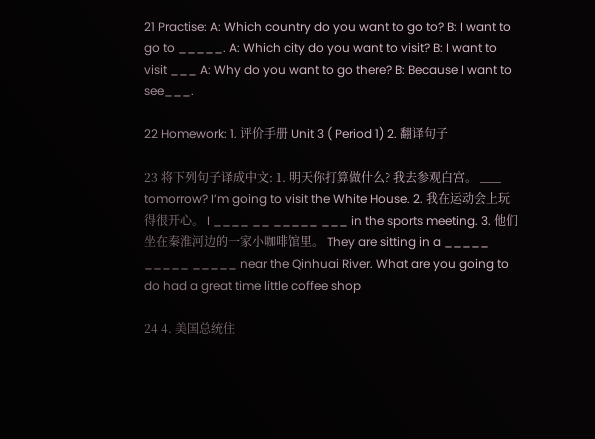21 Practise: A: Which country do you want to go to? B: I want to go to _____. A: Which city do you want to visit? B: I want to visit ___ A: Why do you want to go there? B: Because I want to see___.

22 Homework: 1. 评价手册 Unit 3 ( Period 1) 2. 翻译句子

23 将下列句子译成中文: 1. 明天你打算做什么? 我去参观白宫。 ___ tomorrow? I’m going to visit the White House. 2. 我在运动会上玩得很开心。 I ____ __ _____ ___ in the sports meeting. 3. 他们坐在秦淮河边的一家小咖啡馆里。 They are sitting in a _____ _____ _____ near the Qinhuai River. What are you going to do had a great time little coffee shop

24 4. 美国总统住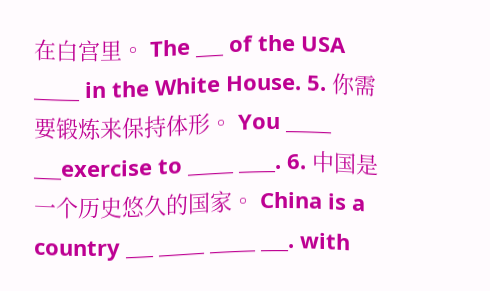在白宫里。 The ___ of the USA _____ in the White House. 5. 你需要锻炼来保持体形。 You _____ ___exercise to _____ ____. 6. 中国是一个历史悠久的国家。 China is a country ___ _____ _____ ___. with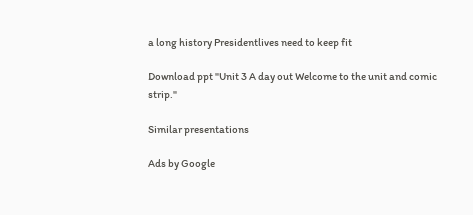a long history Presidentlives need to keep fit

Download ppt "Unit 3 A day out Welcome to the unit and comic strip."

Similar presentations

Ads by Google